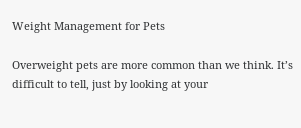Weight Management for Pets

Overweight pets are more common than we think. It’s difficult to tell, just by looking at your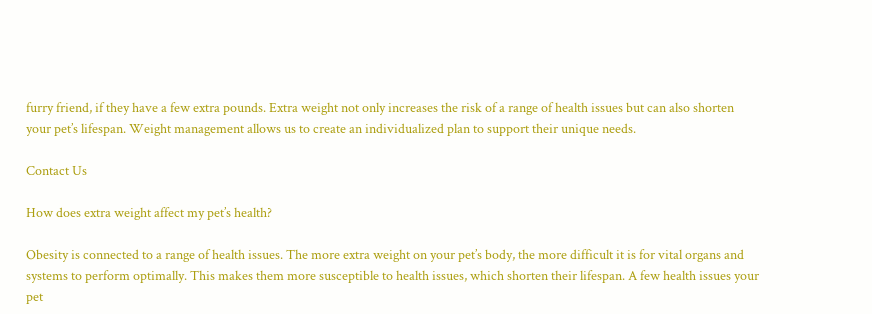furry friend, if they have a few extra pounds. Extra weight not only increases the risk of a range of health issues but can also shorten your pet’s lifespan. Weight management allows us to create an individualized plan to support their unique needs.

Contact Us

How does extra weight affect my pet’s health?

Obesity is connected to a range of health issues. The more extra weight on your pet’s body, the more difficult it is for vital organs and systems to perform optimally. This makes them more susceptible to health issues, which shorten their lifespan. A few health issues your pet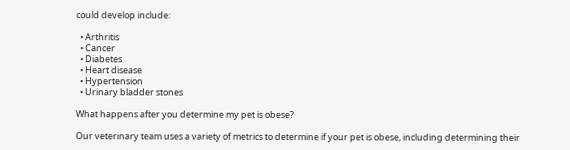could develop include:

  • Arthritis
  • Cancer
  • Diabetes
  • Heart disease
  • Hypertension
  • Urinary bladder stones

What happens after you determine my pet is obese?

Our veterinary team uses a variety of metrics to determine if your pet is obese, including determining their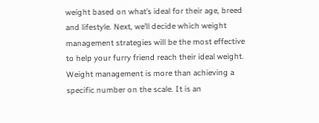weight based on what’s ideal for their age, breed and lifestyle. Next, we’ll decide which weight management strategies will be the most effective to help your furry friend reach their ideal weight. Weight management is more than achieving a specific number on the scale. It is an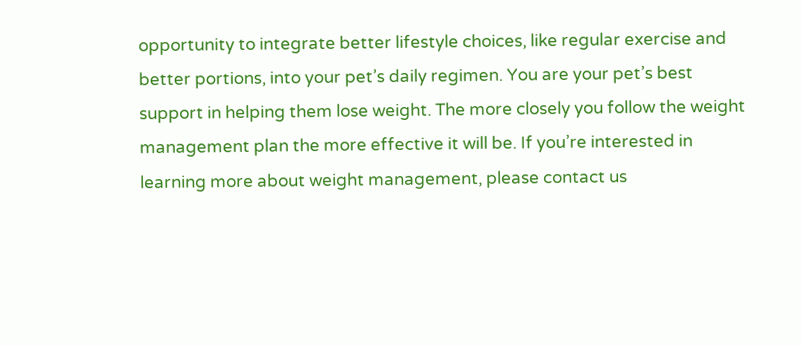opportunity to integrate better lifestyle choices, like regular exercise and better portions, into your pet’s daily regimen. You are your pet’s best support in helping them lose weight. The more closely you follow the weight management plan the more effective it will be. If you’re interested in learning more about weight management, please contact us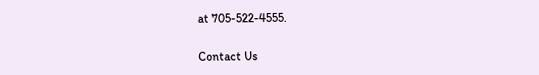at 705-522-4555.

Contact Us